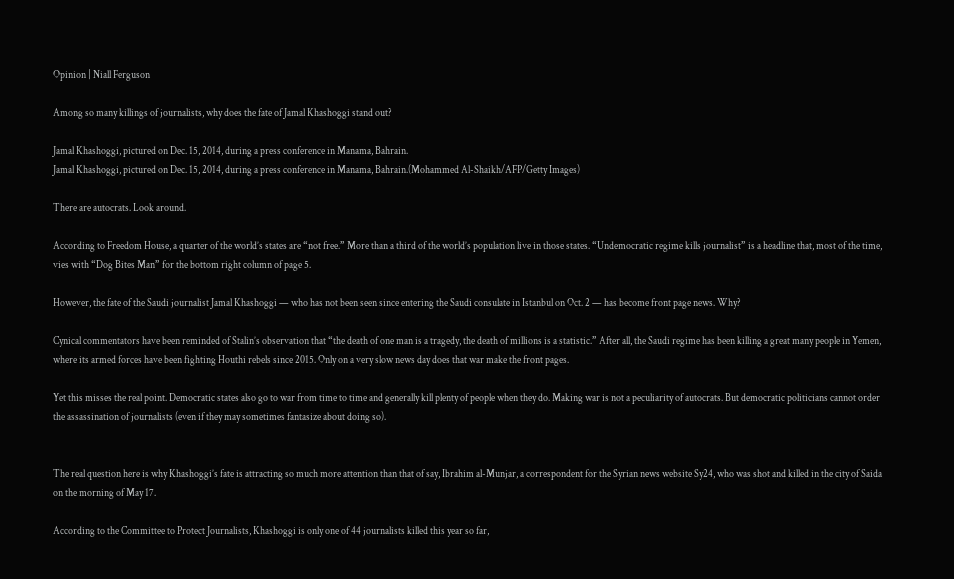Opinion | Niall Ferguson

Among so many killings of journalists, why does the fate of Jamal Khashoggi stand out?

Jamal Khashoggi, pictured on Dec. 15, 2014, during a press conference in Manama, Bahrain.
Jamal Khashoggi, pictured on Dec. 15, 2014, during a press conference in Manama, Bahrain.(Mohammed Al-Shaikh/AFP/Getty Images)

There are autocrats. Look around.

According to Freedom House, a quarter of the world’s states are “not free.” More than a third of the world’s population live in those states. “Undemocratic regime kills journalist” is a headline that, most of the time, vies with “Dog Bites Man” for the bottom right column of page 5.

However, the fate of the Saudi journalist Jamal Khashoggi — who has not been seen since entering the Saudi consulate in Istanbul on Oct. 2 — has become front page news. Why?

Cynical commentators have been reminded of Stalin’s observation that “the death of one man is a tragedy, the death of millions is a statistic.” After all, the Saudi regime has been killing a great many people in Yemen, where its armed forces have been fighting Houthi rebels since 2015. Only on a very slow news day does that war make the front pages.

Yet this misses the real point. Democratic states also go to war from time to time and generally kill plenty of people when they do. Making war is not a peculiarity of autocrats. But democratic politicians cannot order the assassination of journalists (even if they may sometimes fantasize about doing so).


The real question here is why Khashoggi’s fate is attracting so much more attention than that of say, Ibrahim al-Munjar, a correspondent for the Syrian news website Sy24, who was shot and killed in the city of Saida on the morning of May 17.

According to the Committee to Protect Journalists, Khashoggi is only one of 44 journalists killed this year so far,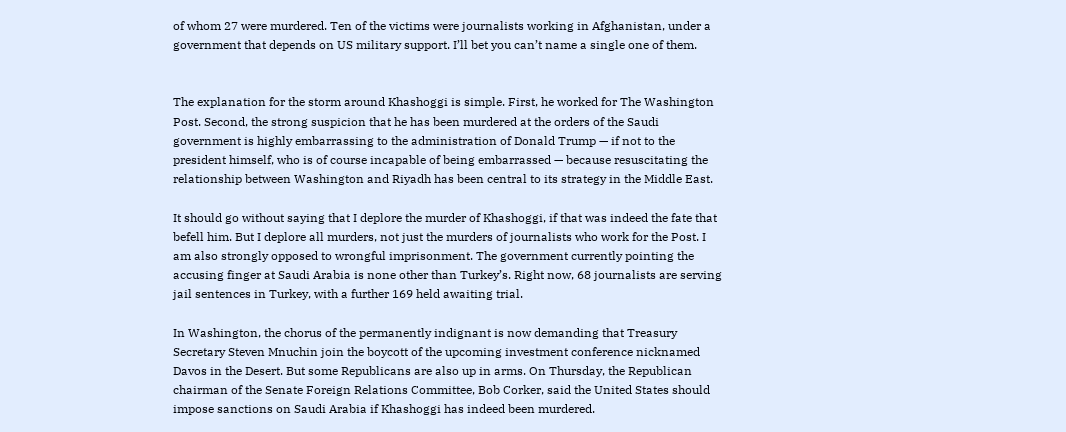of whom 27 were murdered. Ten of the victims were journalists working in Afghanistan, under a government that depends on US military support. I’ll bet you can’t name a single one of them.


The explanation for the storm around Khashoggi is simple. First, he worked for The Washington Post. Second, the strong suspicion that he has been murdered at the orders of the Saudi government is highly embarrassing to the administration of Donald Trump — if not to the president himself, who is of course incapable of being embarrassed — because resuscitating the relationship between Washington and Riyadh has been central to its strategy in the Middle East.

It should go without saying that I deplore the murder of Khashoggi, if that was indeed the fate that befell him. But I deplore all murders, not just the murders of journalists who work for the Post. I am also strongly opposed to wrongful imprisonment. The government currently pointing the accusing finger at Saudi Arabia is none other than Turkey’s. Right now, 68 journalists are serving jail sentences in Turkey, with a further 169 held awaiting trial.

In Washington, the chorus of the permanently indignant is now demanding that Treasury Secretary Steven Mnuchin join the boycott of the upcoming investment conference nicknamed Davos in the Desert. But some Republicans are also up in arms. On Thursday, the Republican chairman of the Senate Foreign Relations Committee, Bob Corker, said the United States should impose sanctions on Saudi Arabia if Khashoggi has indeed been murdered.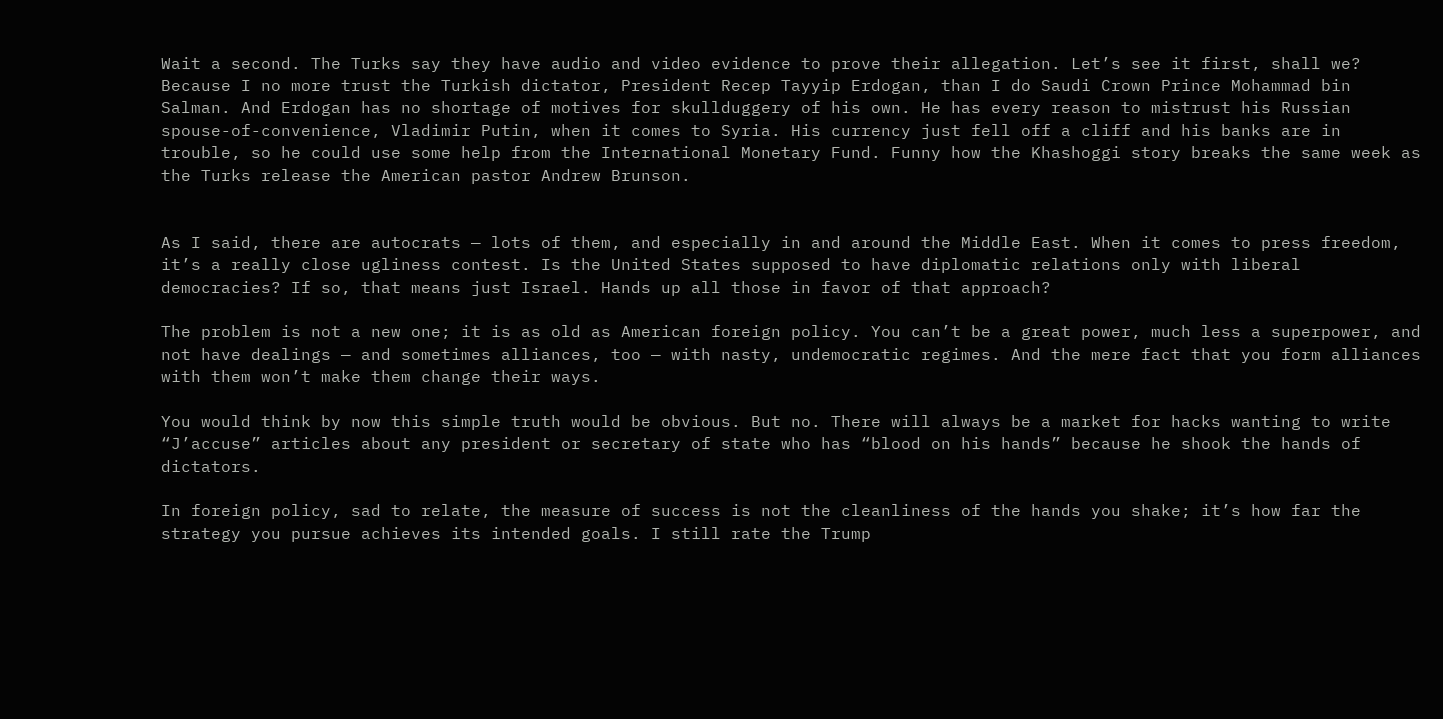Wait a second. The Turks say they have audio and video evidence to prove their allegation. Let’s see it first, shall we? Because I no more trust the Turkish dictator, President Recep Tayyip Erdogan, than I do Saudi Crown Prince Mohammad bin Salman. And Erdogan has no shortage of motives for skullduggery of his own. He has every reason to mistrust his Russian spouse-of-convenience, Vladimir Putin, when it comes to Syria. His currency just fell off a cliff and his banks are in trouble, so he could use some help from the International Monetary Fund. Funny how the Khashoggi story breaks the same week as the Turks release the American pastor Andrew Brunson.


As I said, there are autocrats — lots of them, and especially in and around the Middle East. When it comes to press freedom, it’s a really close ugliness contest. Is the United States supposed to have diplomatic relations only with liberal democracies? If so, that means just Israel. Hands up all those in favor of that approach?

The problem is not a new one; it is as old as American foreign policy. You can’t be a great power, much less a superpower, and not have dealings — and sometimes alliances, too — with nasty, undemocratic regimes. And the mere fact that you form alliances with them won’t make them change their ways.

You would think by now this simple truth would be obvious. But no. There will always be a market for hacks wanting to write “J’accuse” articles about any president or secretary of state who has “blood on his hands” because he shook the hands of dictators.

In foreign policy, sad to relate, the measure of success is not the cleanliness of the hands you shake; it’s how far the strategy you pursue achieves its intended goals. I still rate the Trump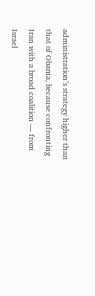administration’s strategy higher than that of Obama, because confronting Iran with a broad coalition — from Israel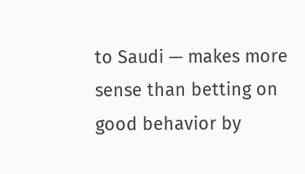to Saudi — makes more sense than betting on good behavior by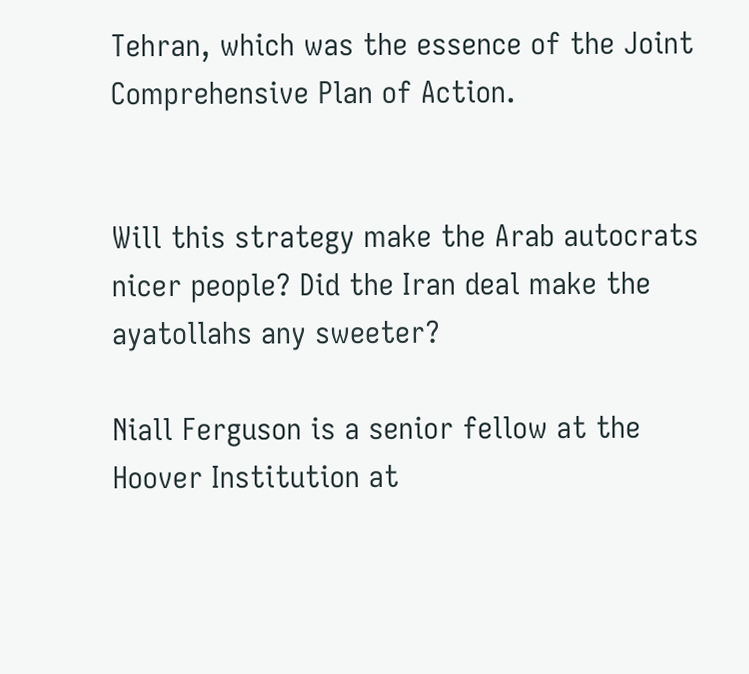Tehran, which was the essence of the Joint Comprehensive Plan of Action.


Will this strategy make the Arab autocrats nicer people? Did the Iran deal make the ayatollahs any sweeter?

Niall Ferguson is a senior fellow at the Hoover Institution at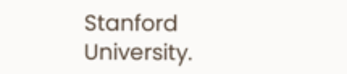Stanford University.